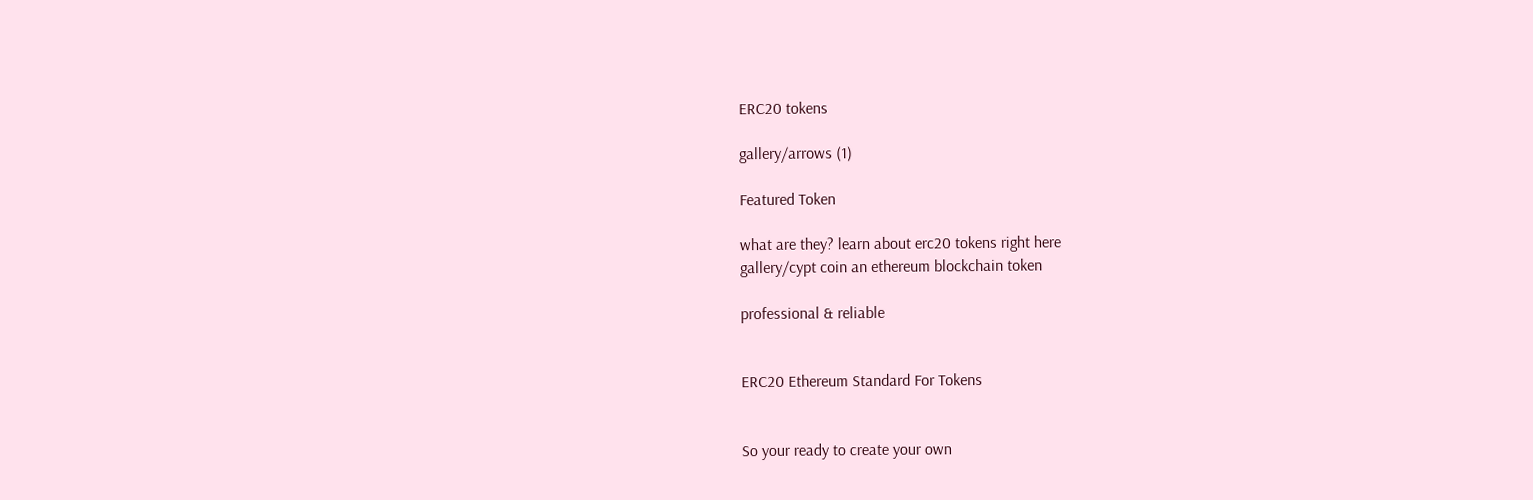ERC20 tokens

gallery/arrows (1)

Featured Token

what are they? learn about erc20 tokens right here
gallery/cypt coin an ethereum blockchain token

professional & reliable


ERC20 Ethereum Standard For Tokens


So your ready to create your own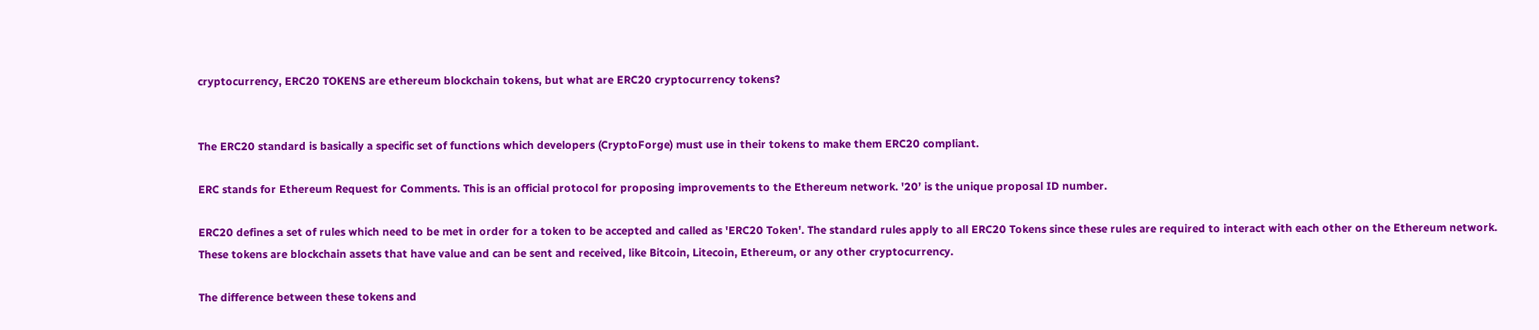cryptocurrency, ERC20 TOKENS are ethereum blockchain tokens, but what are ERC20 cryptocurrency tokens?


The ERC20 standard is basically a specific set of functions which developers (CryptoForge) must use in their tokens to make them ERC20 compliant.

ERC stands for Ethereum Request for Comments. This is an official protocol for proposing improvements to the Ethereum network. '20’ is the unique proposal ID number.

ERC20 defines a set of rules which need to be met in order for a token to be accepted and called as 'ERC20 Token'. The standard rules apply to all ERC20 Tokens since these rules are required to interact with each other on the Ethereum network. These tokens are blockchain assets that have value and can be sent and received, like Bitcoin, Litecoin, Ethereum, or any other cryptocurrency.

The difference between these tokens and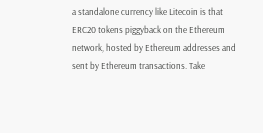a standalone currency like Litecoin is that ERC20 tokens piggyback on the Ethereum network, hosted by Ethereum addresses and sent by Ethereum transactions. Take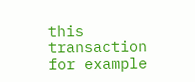this transaction for example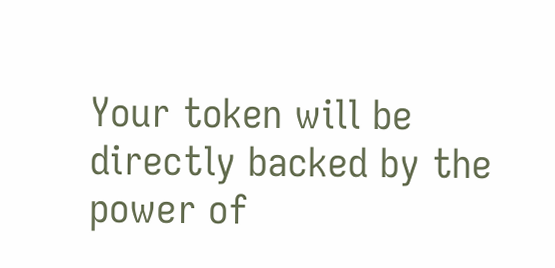Your token will be directly backed by the power of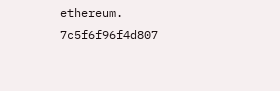ethereum. 7c5f6f96f4d807